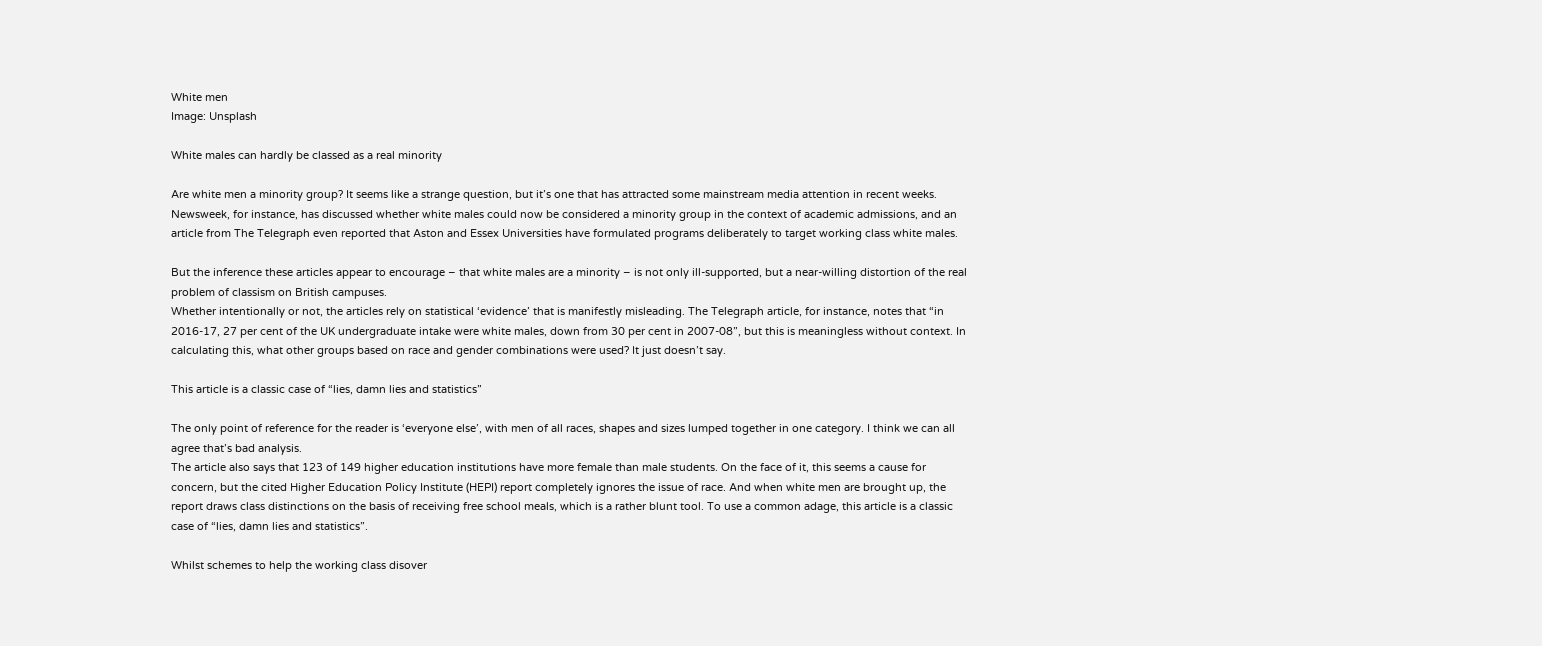White men
Image: Unsplash

White males can hardly be classed as a real minority

Are white men a minority group? It seems like a strange question, but it’s one that has attracted some mainstream media attention in recent weeks. Newsweek, for instance, has discussed whether white males could now be considered a minority group in the context of academic admissions, and an article from The Telegraph even reported that Aston and Essex Universities have formulated programs deliberately to target working class white males.

But the inference these articles appear to encourage – that white males are a minority – is not only ill-supported, but a near-willing distortion of the real problem of classism on British campuses.
Whether intentionally or not, the articles rely on statistical ‘evidence’ that is manifestly misleading. The Telegraph article, for instance, notes that “in 2016-17, 27 per cent of the UK undergraduate intake were white males, down from 30 per cent in 2007-08”, but this is meaningless without context. In calculating this, what other groups based on race and gender combinations were used? It just doesn’t say.

This article is a classic case of “lies, damn lies and statistics”

The only point of reference for the reader is ‘everyone else’, with men of all races, shapes and sizes lumped together in one category. I think we can all agree that’s bad analysis.
The article also says that 123 of 149 higher education institutions have more female than male students. On the face of it, this seems a cause for concern, but the cited Higher Education Policy Institute (HEPI) report completely ignores the issue of race. And when white men are brought up, the report draws class distinctions on the basis of receiving free school meals, which is a rather blunt tool. To use a common adage, this article is a classic case of “lies, damn lies and statistics”.

Whilst schemes to help the working class disover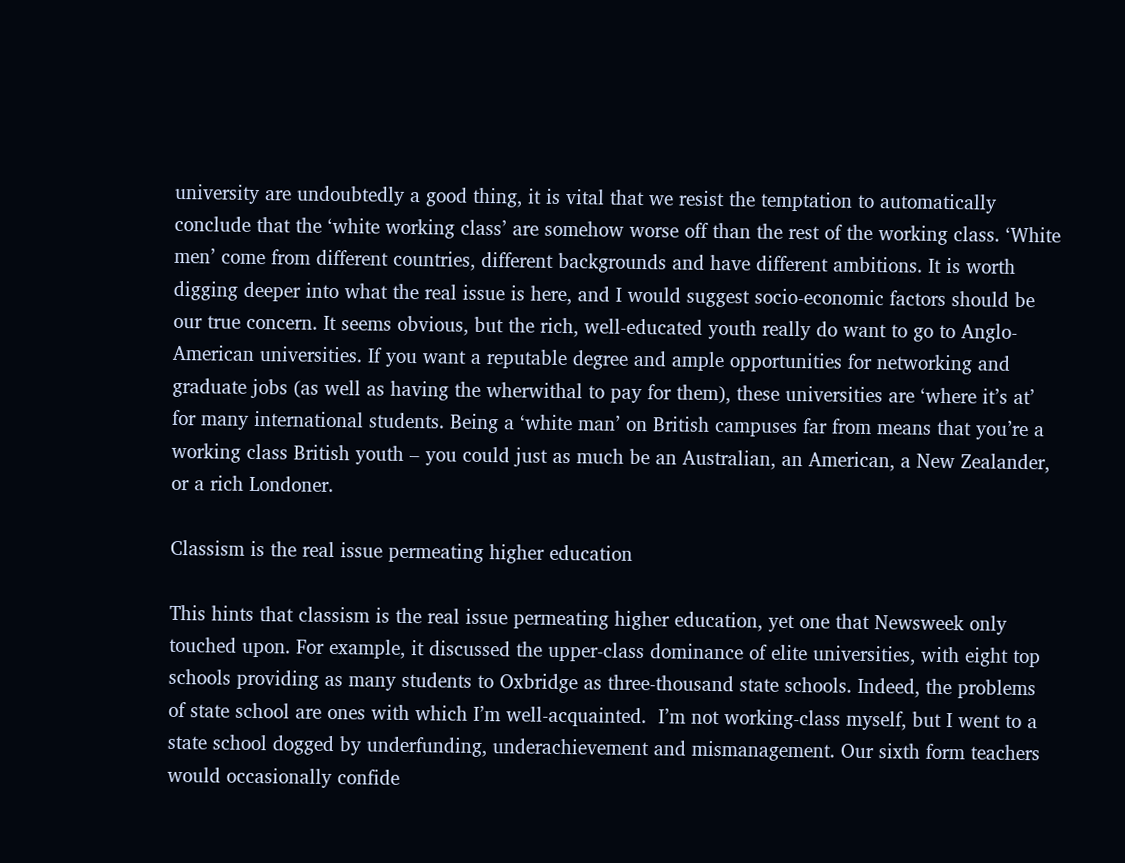university are undoubtedly a good thing, it is vital that we resist the temptation to automatically conclude that the ‘white working class’ are somehow worse off than the rest of the working class. ‘White men’ come from different countries, different backgrounds and have different ambitions. It is worth digging deeper into what the real issue is here, and I would suggest socio-economic factors should be our true concern. It seems obvious, but the rich, well-educated youth really do want to go to Anglo-American universities. If you want a reputable degree and ample opportunities for networking and graduate jobs (as well as having the wherwithal to pay for them), these universities are ‘where it’s at’ for many international students. Being a ‘white man’ on British campuses far from means that you’re a working class British youth – you could just as much be an Australian, an American, a New Zealander, or a rich Londoner.

Classism is the real issue permeating higher education

This hints that classism is the real issue permeating higher education, yet one that Newsweek only touched upon. For example, it discussed the upper-class dominance of elite universities, with eight top schools providing as many students to Oxbridge as three-thousand state schools. Indeed, the problems of state school are ones with which I’m well-acquainted.  I’m not working-class myself, but I went to a state school dogged by underfunding, underachievement and mismanagement. Our sixth form teachers would occasionally confide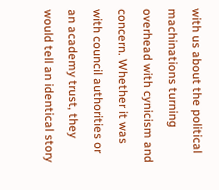with us about the political machinations turning overhead with cynicism and concern. Whether it was with council authorities or an academy trust, they would tell an identical story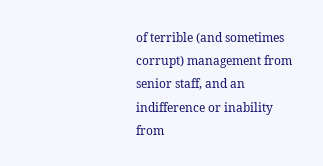of terrible (and sometimes corrupt) management from senior staff, and an indifference or inability from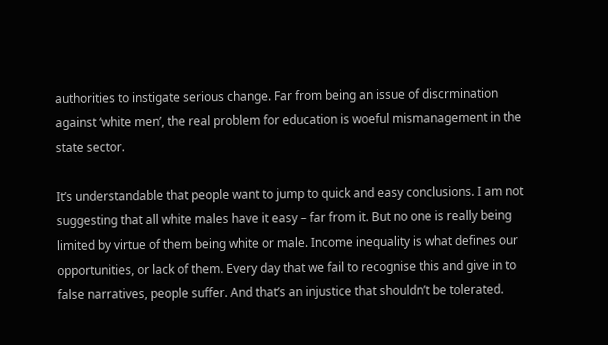authorities to instigate serious change. Far from being an issue of discrmination against ‘white men’, the real problem for education is woeful mismanagement in the state sector.

It’s understandable that people want to jump to quick and easy conclusions. I am not suggesting that all white males have it easy – far from it. But no one is really being limited by virtue of them being white or male. Income inequality is what defines our opportunities, or lack of them. Every day that we fail to recognise this and give in to false narratives, people suffer. And that’s an injustice that shouldn’t be tolerated.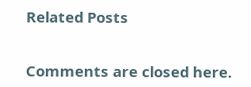Related Posts


Comments are closed here.